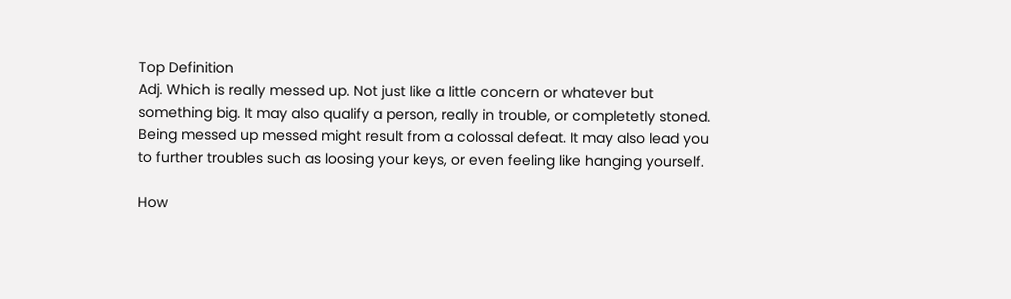Top Definition
Adj. Which is really messed up. Not just like a little concern or whatever but something big. It may also qualify a person, really in trouble, or completetly stoned. Being messed up messed might result from a colossal defeat. It may also lead you to further troubles such as loosing your keys, or even feeling like hanging yourself.

How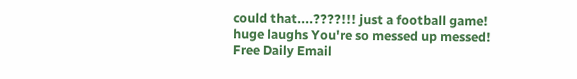could that....????!!! just a football game!
huge laughs You're so messed up messed!
Free Daily Email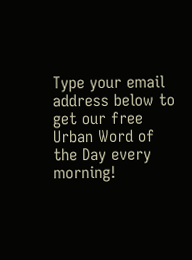Type your email address below to get our free Urban Word of the Day every morning!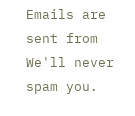Emails are sent from We'll never spam you.